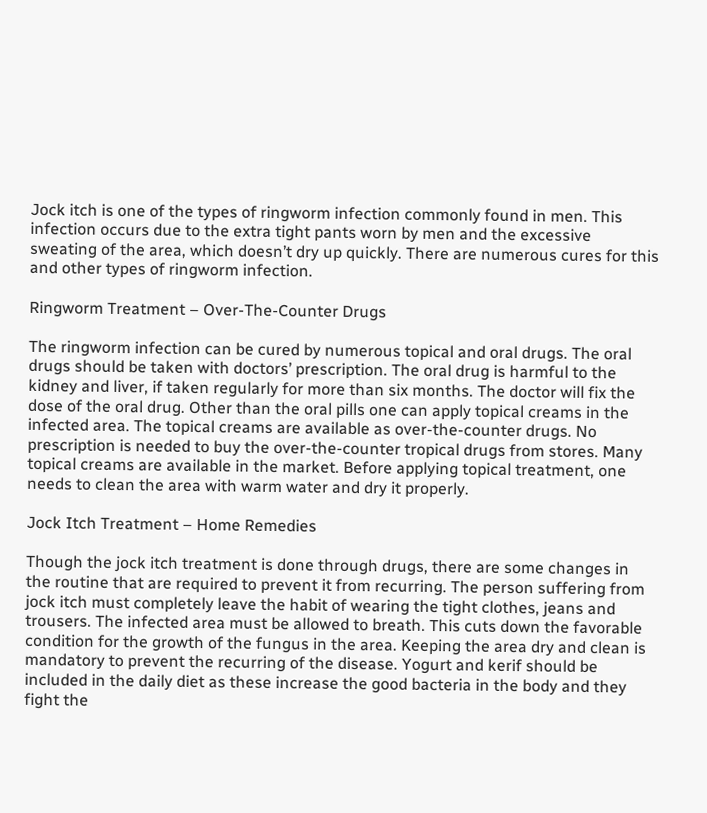Jock itch is one of the types of ringworm infection commonly found in men. This infection occurs due to the extra tight pants worn by men and the excessive sweating of the area, which doesn’t dry up quickly. There are numerous cures for this and other types of ringworm infection.

Ringworm Treatment – Over-The-Counter Drugs

The ringworm infection can be cured by numerous topical and oral drugs. The oral drugs should be taken with doctors’ prescription. The oral drug is harmful to the kidney and liver, if taken regularly for more than six months. The doctor will fix the dose of the oral drug. Other than the oral pills one can apply topical creams in the infected area. The topical creams are available as over-the-counter drugs. No prescription is needed to buy the over-the-counter tropical drugs from stores. Many topical creams are available in the market. Before applying topical treatment, one needs to clean the area with warm water and dry it properly.

Jock Itch Treatment – Home Remedies

Though the jock itch treatment is done through drugs, there are some changes in the routine that are required to prevent it from recurring. The person suffering from jock itch must completely leave the habit of wearing the tight clothes, jeans and trousers. The infected area must be allowed to breath. This cuts down the favorable condition for the growth of the fungus in the area. Keeping the area dry and clean is mandatory to prevent the recurring of the disease. Yogurt and kerif should be included in the daily diet as these increase the good bacteria in the body and they fight the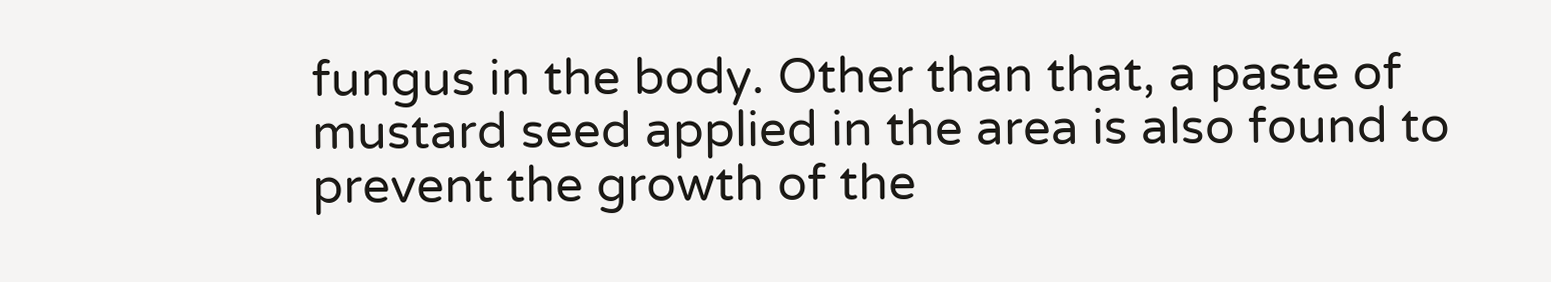fungus in the body. Other than that, a paste of mustard seed applied in the area is also found to prevent the growth of the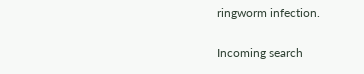ringworm infection.

Incoming search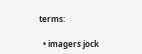terms:

  • imagers jock